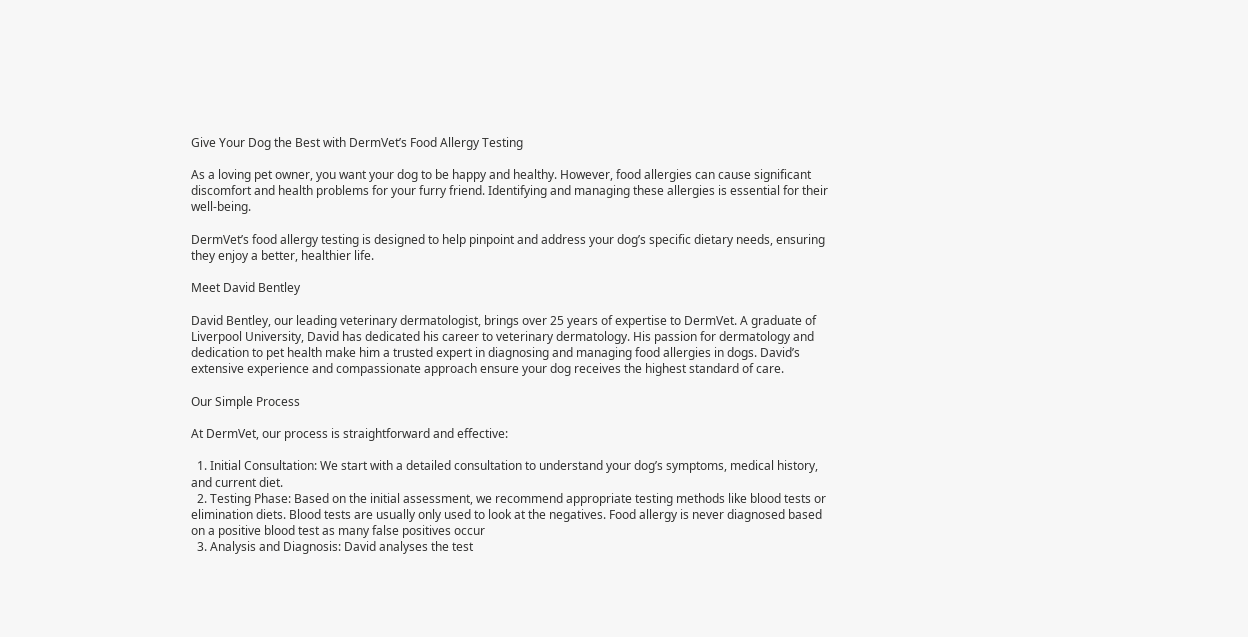Give Your Dog the Best with DermVet’s Food Allergy Testing

As a loving pet owner, you want your dog to be happy and healthy. However, food allergies can cause significant discomfort and health problems for your furry friend. Identifying and managing these allergies is essential for their well-being.

DermVet’s food allergy testing is designed to help pinpoint and address your dog’s specific dietary needs, ensuring they enjoy a better, healthier life.

Meet David Bentley

David Bentley, our leading veterinary dermatologist, brings over 25 years of expertise to DermVet. A graduate of Liverpool University, David has dedicated his career to veterinary dermatology. His passion for dermatology and dedication to pet health make him a trusted expert in diagnosing and managing food allergies in dogs. David’s extensive experience and compassionate approach ensure your dog receives the highest standard of care.

Our Simple Process

At DermVet, our process is straightforward and effective:

  1. Initial Consultation: We start with a detailed consultation to understand your dog’s symptoms, medical history, and current diet.
  2. Testing Phase: Based on the initial assessment, we recommend appropriate testing methods like blood tests or elimination diets. Blood tests are usually only used to look at the negatives. Food allergy is never diagnosed based on a positive blood test as many false positives occur
  3. Analysis and Diagnosis: David analyses the test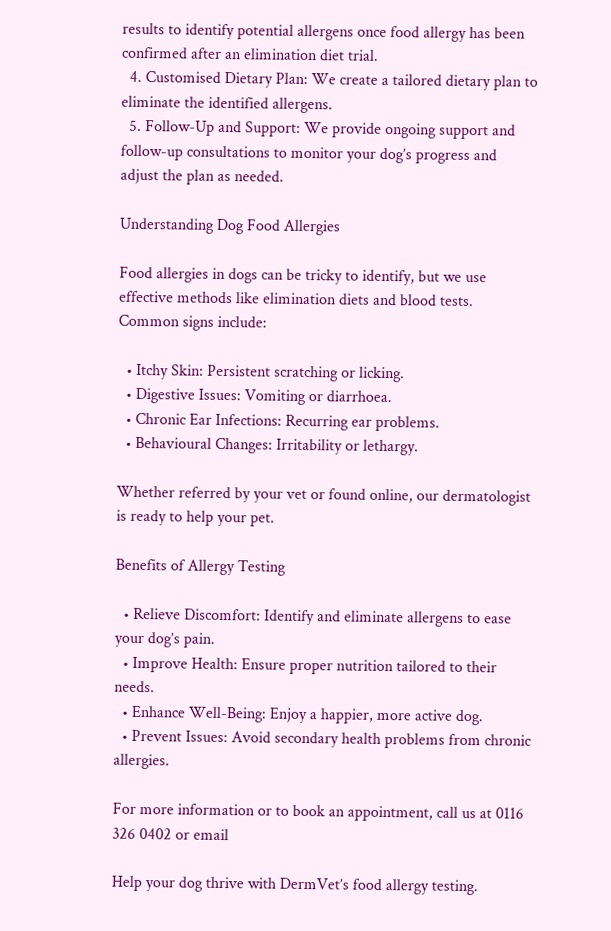results to identify potential allergens once food allergy has been confirmed after an elimination diet trial.
  4. Customised Dietary Plan: We create a tailored dietary plan to eliminate the identified allergens.
  5. Follow-Up and Support: We provide ongoing support and follow-up consultations to monitor your dog’s progress and adjust the plan as needed.

Understanding Dog Food Allergies

Food allergies in dogs can be tricky to identify, but we use effective methods like elimination diets and blood tests. Common signs include:

  • Itchy Skin: Persistent scratching or licking.
  • Digestive Issues: Vomiting or diarrhoea.
  • Chronic Ear Infections: Recurring ear problems.
  • Behavioural Changes: Irritability or lethargy.

Whether referred by your vet or found online, our dermatologist is ready to help your pet.

Benefits of Allergy Testing

  • Relieve Discomfort: Identify and eliminate allergens to ease your dog’s pain.
  • Improve Health: Ensure proper nutrition tailored to their needs.
  • Enhance Well-Being: Enjoy a happier, more active dog.
  • Prevent Issues: Avoid secondary health problems from chronic allergies.

For more information or to book an appointment, call us at 0116 326 0402 or email

Help your dog thrive with DermVet’s food allergy testing.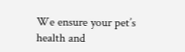We ensure your pet’s health and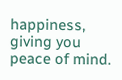happiness, giving you peace of mind.